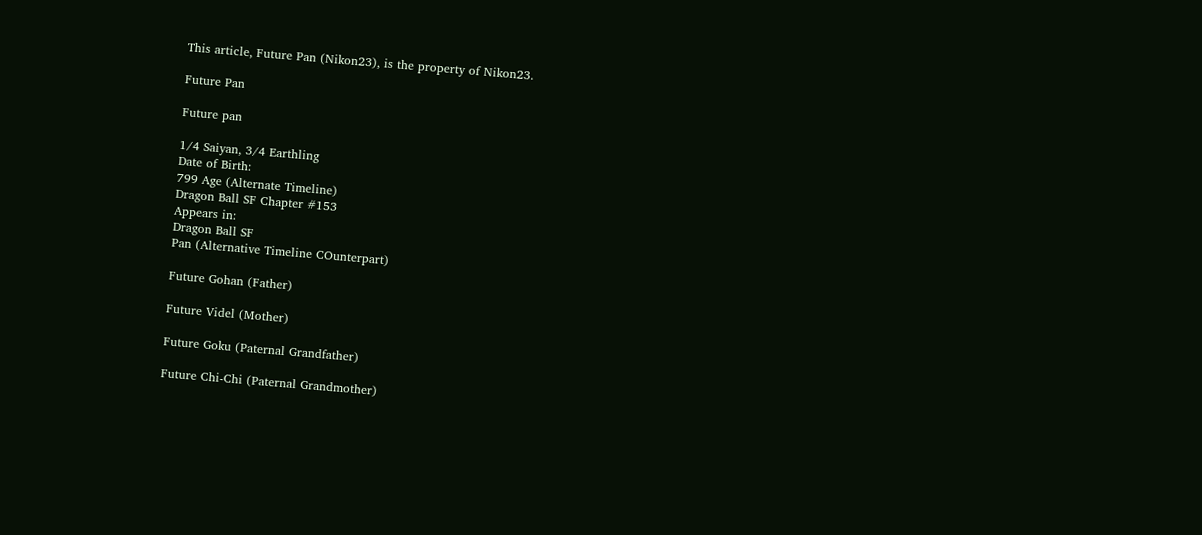This article, Future Pan (Nikon23), is the property of Nikon23.

Future Pan

Future pan

1/4 Saiyan, 3/4 Earthling
Date of Birth:
799 Age (Alternate Timeline)
Dragon Ball SF Chapter #153
Appears in:
Dragon Ball SF
Pan (Alternative Timeline COunterpart)

Future Gohan (Father)

Future Videl (Mother)

Future Goku (Paternal Grandfather)

Future Chi-Chi (Paternal Grandmother)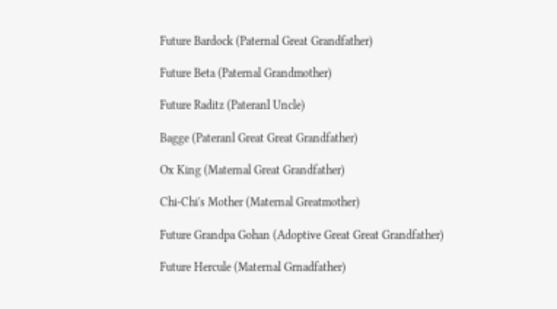Future Bardock (Paternal Great Grandfather)

Future Beta (Paternal Grandmother)

Future Raditz (Pateranl Uncle)

Bagge (Pateranl Great Great Grandfather)

Ox King (Maternal Great Grandfather)

Chi-Chi's Mother (Maternal Greatmother)

Future Grandpa Gohan (Adoptive Great Great Grandfather)

Future Hercule (Maternal Grnadfather)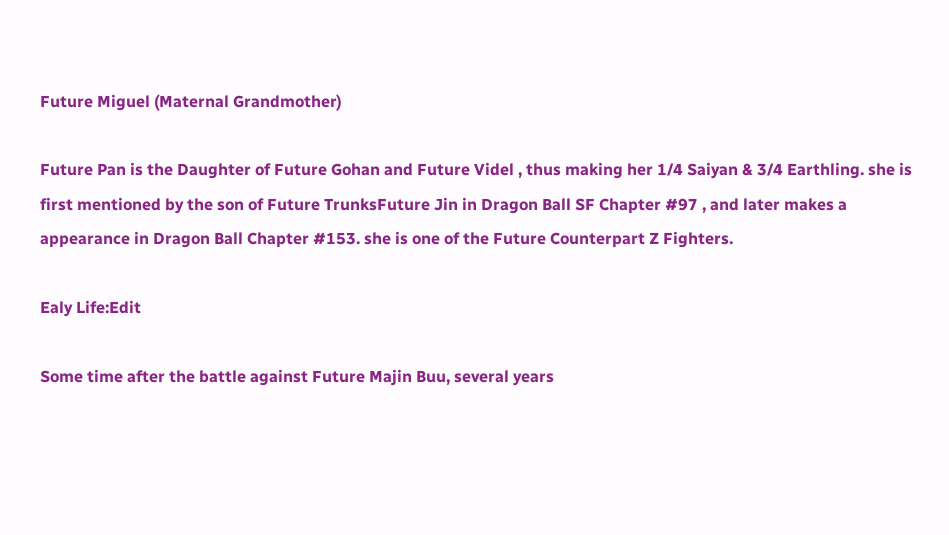Future Miguel (Maternal Grandmother)

Future Pan is the Daughter of Future Gohan and Future Videl , thus making her 1/4 Saiyan & 3/4 Earthling. she is first mentioned by the son of Future TrunksFuture Jin in Dragon Ball SF Chapter #97 , and later makes a appearance in Dragon Ball Chapter #153. she is one of the Future Counterpart Z Fighters.

Ealy Life:Edit

Some time after the battle against Future Majin Buu, several years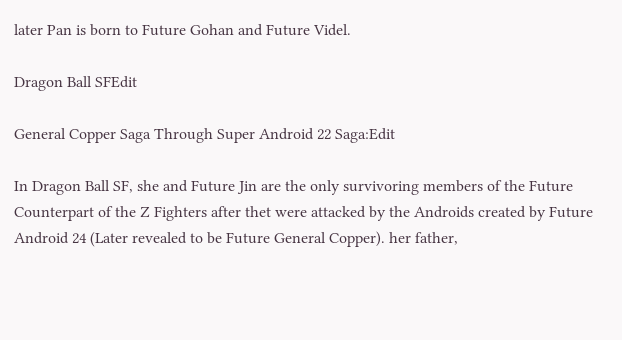later Pan is born to Future Gohan and Future Videl.

Dragon Ball SFEdit

General Copper Saga Through Super Android 22 Saga:Edit

In Dragon Ball SF, she and Future Jin are the only survivoring members of the Future Counterpart of the Z Fighters after thet were attacked by the Androids created by Future Android 24 (Later revealed to be Future General Copper). her father,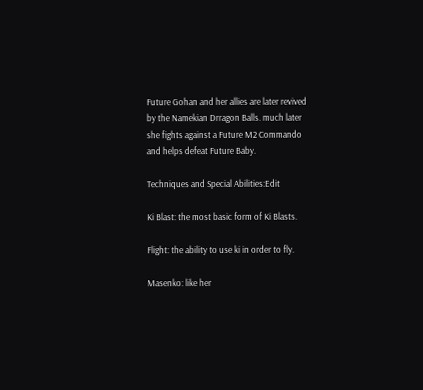Future Gohan and her allies are later revived by the Namekian Drragon Balls. much later she fights against a Future M2 Commando and helps defeat Future Baby.

Techniques and Special Abilities:Edit

Ki Blast: the most basic form of Ki Blasts.

Flight: the ability to use ki in order to fly.

Masenko: like her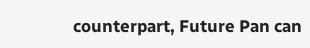counterpart, Future Pan can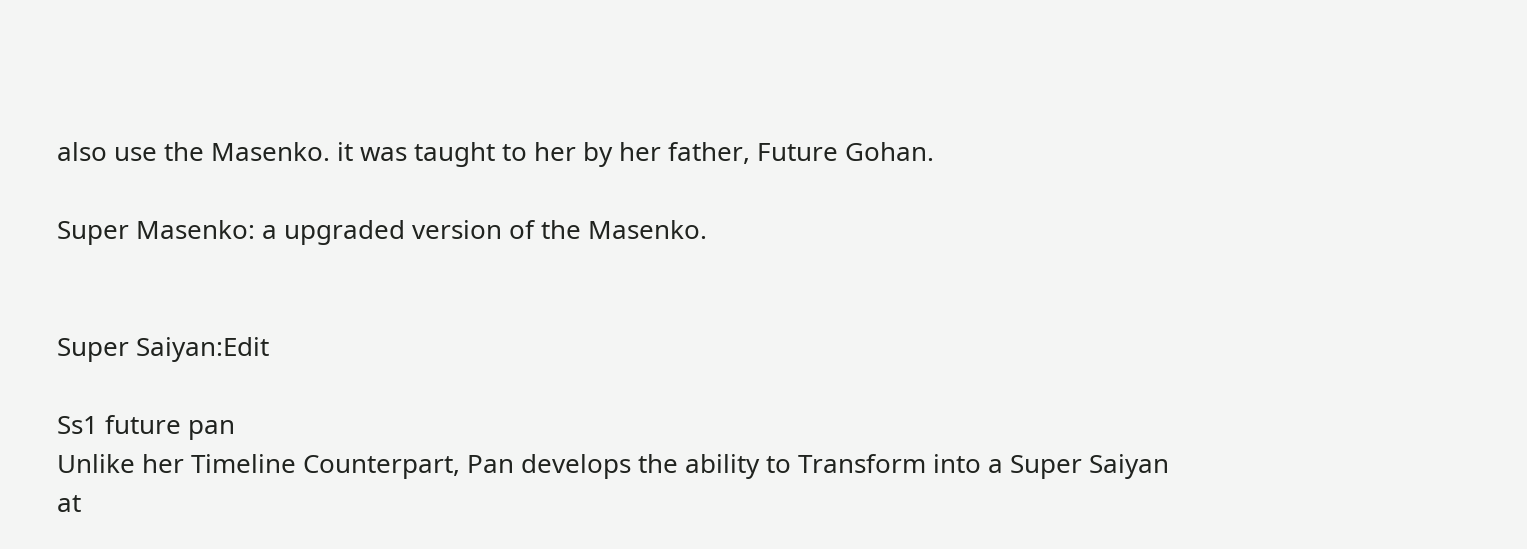also use the Masenko. it was taught to her by her father, Future Gohan.

Super Masenko: a upgraded version of the Masenko.


Super Saiyan:Edit

Ss1 future pan
Unlike her Timeline Counterpart, Pan develops the ability to Transform into a Super Saiyan at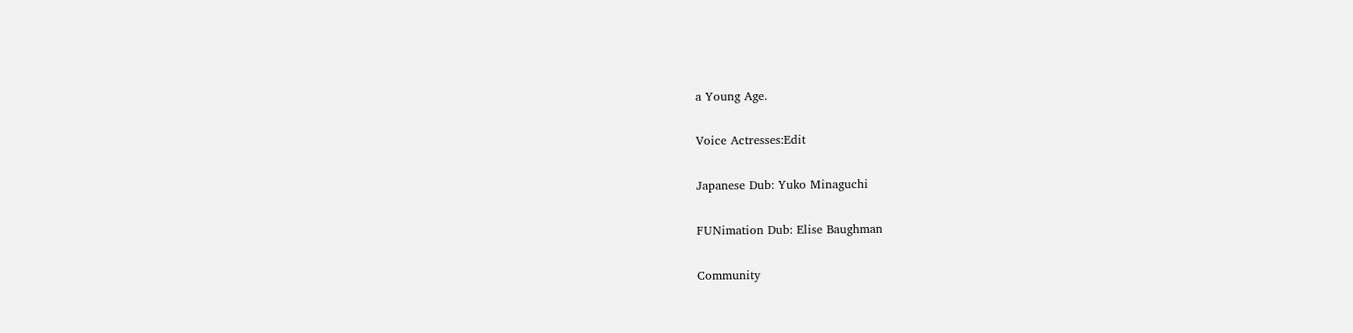a Young Age.

Voice Actresses:Edit

Japanese Dub: Yuko Minaguchi

FUNimation Dub: Elise Baughman

Community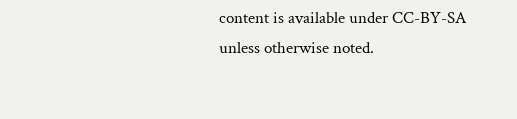content is available under CC-BY-SA unless otherwise noted.